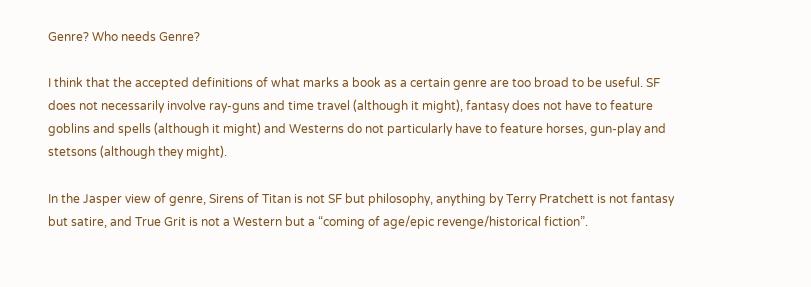Genre? Who needs Genre?

I think that the accepted definitions of what marks a book as a certain genre are too broad to be useful. SF does not necessarily involve ray-guns and time travel (although it might), fantasy does not have to feature goblins and spells (although it might) and Westerns do not particularly have to feature horses, gun-play and stetsons (although they might).

In the Jasper view of genre, Sirens of Titan is not SF but philosophy, anything by Terry Pratchett is not fantasy but satire, and True Grit is not a Western but a “coming of age/epic revenge/historical fiction”.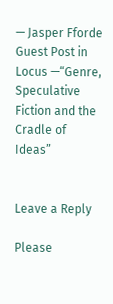— Jasper Fforde Guest Post in Locus —“Genre, Speculative Fiction and the Cradle of Ideas”


Leave a Reply

Please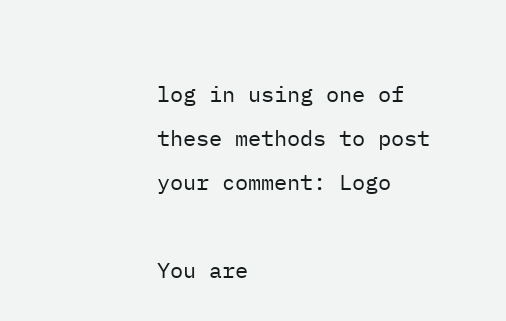log in using one of these methods to post your comment: Logo

You are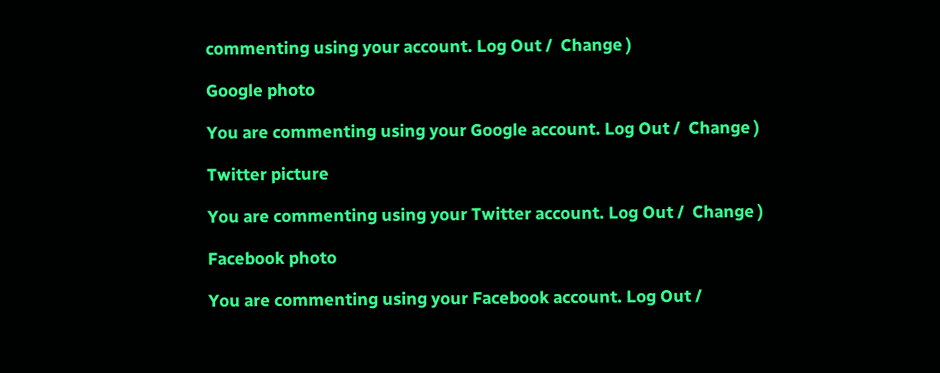commenting using your account. Log Out /  Change )

Google photo

You are commenting using your Google account. Log Out /  Change )

Twitter picture

You are commenting using your Twitter account. Log Out /  Change )

Facebook photo

You are commenting using your Facebook account. Log Out /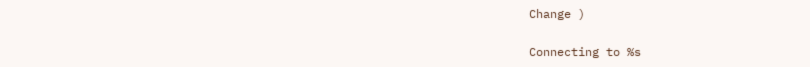Change )

Connecting to %s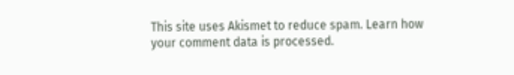This site uses Akismet to reduce spam. Learn how your comment data is processed.